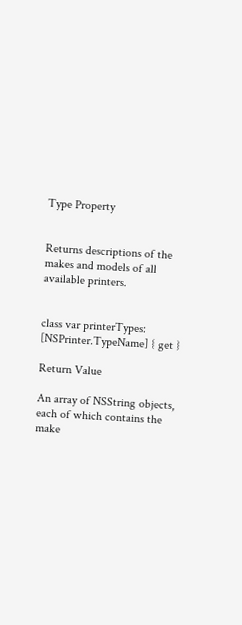Type Property


Returns descriptions of the makes and models of all available printers.


class var printerTypes: [NSPrinter.TypeName] { get }

Return Value

An array of NSString objects, each of which contains the make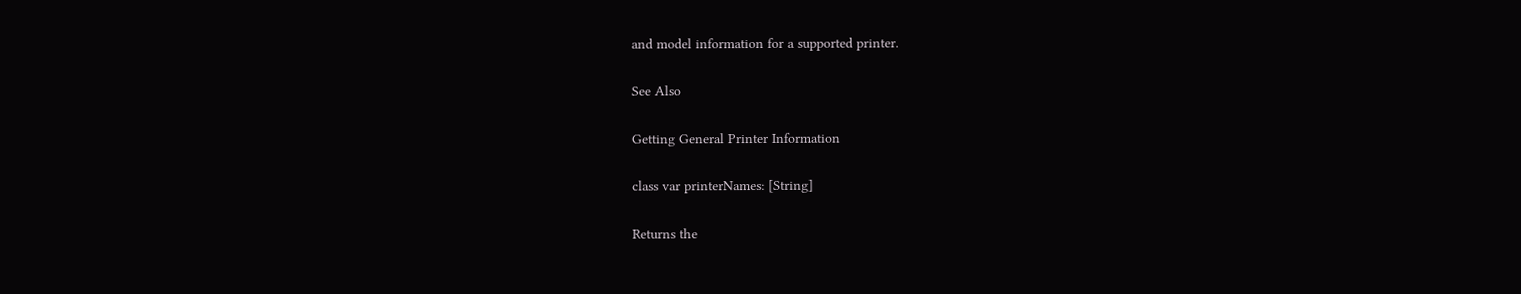and model information for a supported printer.

See Also

Getting General Printer Information

class var printerNames: [String]

Returns the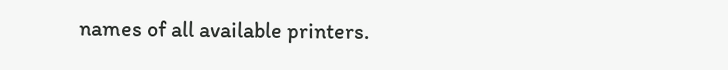names of all available printers.